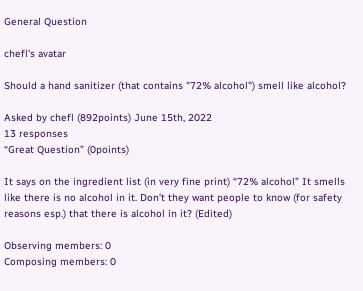General Question

chefl's avatar

Should a hand sanitizer (that contains "72% alcohol") smell like alcohol?

Asked by chefl (892points) June 15th, 2022
13 responses
“Great Question” (0points)

It says on the ingredient list (in very fine print) “72% alcohol” It smells like there is no alcohol in it. Don’t they want people to know (for safety reasons esp.) that there is alcohol in it? (Edited)

Observing members: 0
Composing members: 0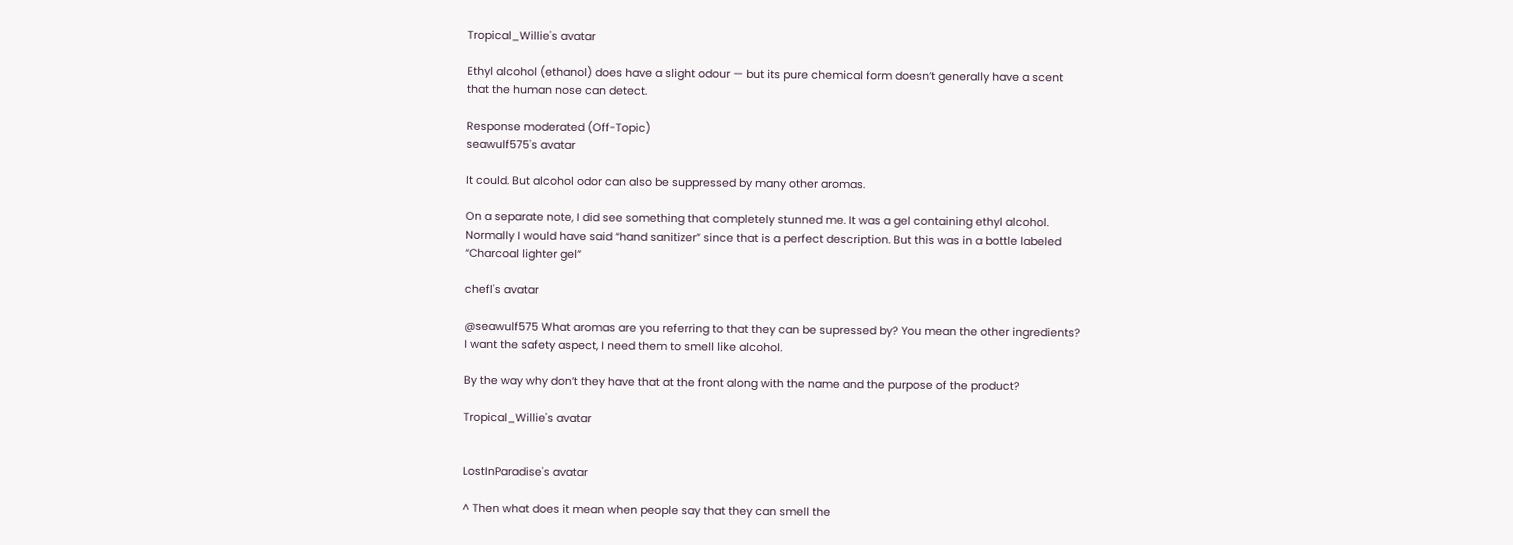Tropical_Willie's avatar

Ethyl alcohol (ethanol) does have a slight odour — but its pure chemical form doesn’t generally have a scent that the human nose can detect.

Response moderated (Off-Topic)
seawulf575's avatar

It could. But alcohol odor can also be suppressed by many other aromas.

On a separate note, I did see something that completely stunned me. It was a gel containing ethyl alcohol. Normally I would have said “hand sanitizer” since that is a perfect description. But this was in a bottle labeled “Charcoal lighter gel”

chefl's avatar

@seawulf575 What aromas are you referring to that they can be supressed by? You mean the other ingredients?
I want the safety aspect, I need them to smell like alcohol.

By the way why don’t they have that at the front along with the name and the purpose of the product?

Tropical_Willie's avatar


LostInParadise's avatar

^ Then what does it mean when people say that they can smell the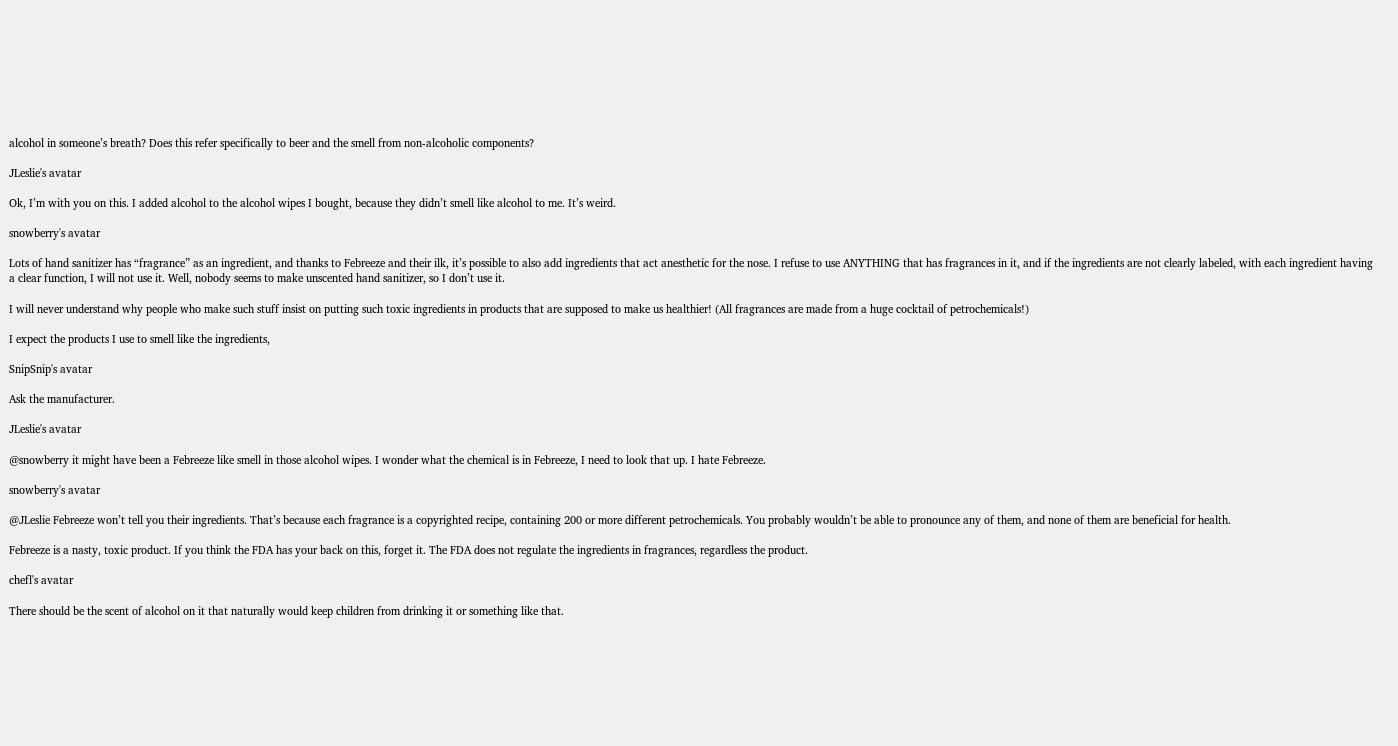alcohol in someone’s breath? Does this refer specifically to beer and the smell from non-alcoholic components?

JLeslie's avatar

Ok, I’m with you on this. I added alcohol to the alcohol wipes I bought, because they didn’t smell like alcohol to me. It’s weird.

snowberry's avatar

Lots of hand sanitizer has “fragrance” as an ingredient, and thanks to Febreeze and their ilk, it’s possible to also add ingredients that act anesthetic for the nose. I refuse to use ANYTHING that has fragrances in it, and if the ingredients are not clearly labeled, with each ingredient having a clear function, I will not use it. Well, nobody seems to make unscented hand sanitizer, so I don’t use it.

I will never understand why people who make such stuff insist on putting such toxic ingredients in products that are supposed to make us healthier! (All fragrances are made from a huge cocktail of petrochemicals!)

I expect the products I use to smell like the ingredients,

SnipSnip's avatar

Ask the manufacturer.

JLeslie's avatar

@snowberry it might have been a Febreeze like smell in those alcohol wipes. I wonder what the chemical is in Febreeze, I need to look that up. I hate Febreeze.

snowberry's avatar

@JLeslie Febreeze won’t tell you their ingredients. That’s because each fragrance is a copyrighted recipe, containing 200 or more different petrochemicals. You probably wouldn’t be able to pronounce any of them, and none of them are beneficial for health.

Febreeze is a nasty, toxic product. If you think the FDA has your back on this, forget it. The FDA does not regulate the ingredients in fragrances, regardless the product.

chefl's avatar

There should be the scent of alcohol on it that naturally would keep children from drinking it or something like that.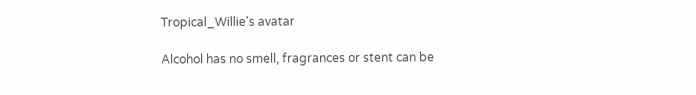Tropical_Willie's avatar

Alcohol has no smell, fragrances or stent can be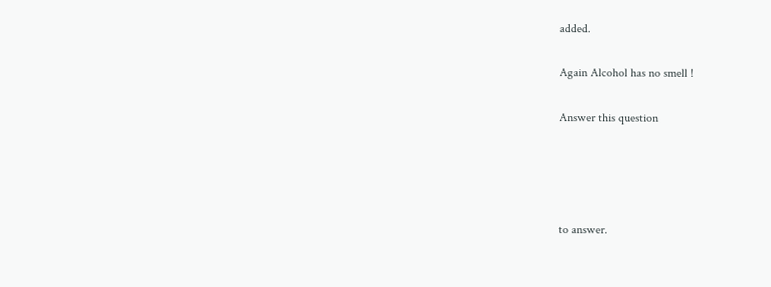added.

Again Alcohol has no smell !

Answer this question




to answer.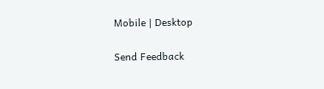Mobile | Desktop

Send Feedback